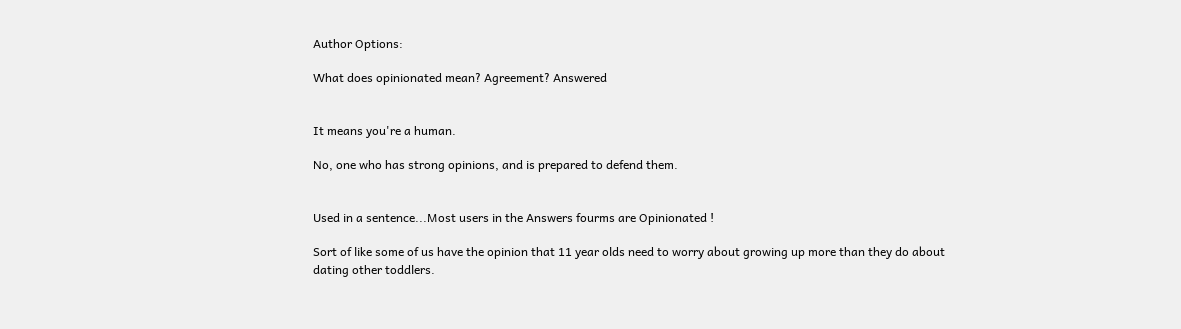Author Options:

What does opinionated mean? Agreement? Answered


It means you're a human.

No, one who has strong opinions, and is prepared to defend them.


Used in a sentence...Most users in the Answers fourms are Opinionated !

Sort of like some of us have the opinion that 11 year olds need to worry about growing up more than they do about dating other toddlers.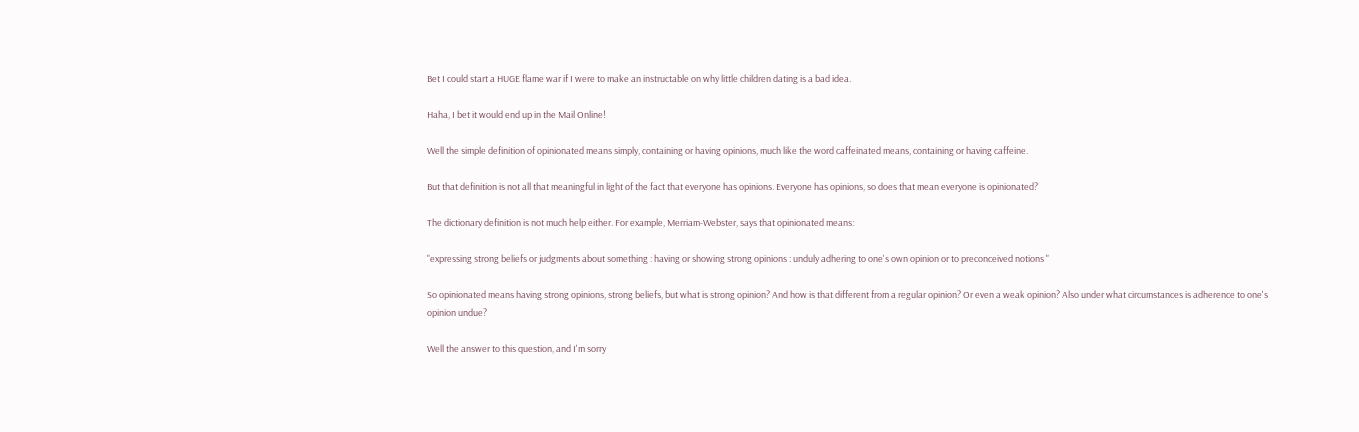Bet I could start a HUGE flame war if I were to make an instructable on why little children dating is a bad idea.

Haha, I bet it would end up in the Mail Online!

Well the simple definition of opinionated means simply, containing or having opinions, much like the word caffeinated means, containing or having caffeine.

But that definition is not all that meaningful in light of the fact that everyone has opinions. Everyone has opinions, so does that mean everyone is opinionated?

The dictionary definition is not much help either. For example, Merriam-Webster, says that opinionated means:

"expressing strong beliefs or judgments about something : having or showing strong opinions : unduly adhering to one's own opinion or to preconceived notions "

So opinionated means having strong opinions, strong beliefs, but what is strong opinion? And how is that different from a regular opinion? Or even a weak opinion? Also under what circumstances is adherence to one's opinion undue?

Well the answer to this question, and I'm sorry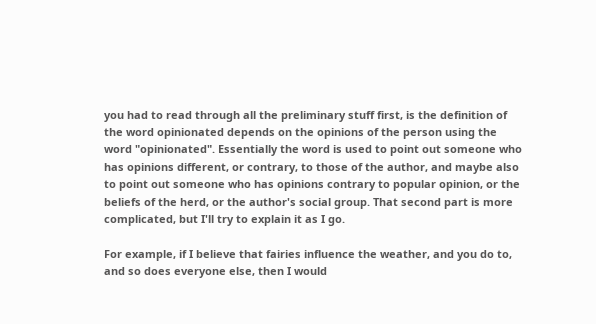you had to read through all the preliminary stuff first, is the definition of the word opinionated depends on the opinions of the person using the word "opinionated". Essentially the word is used to point out someone who has opinions different, or contrary, to those of the author, and maybe also to point out someone who has opinions contrary to popular opinion, or the beliefs of the herd, or the author's social group. That second part is more complicated, but I'll try to explain it as I go.

For example, if I believe that fairies influence the weather, and you do to, and so does everyone else, then I would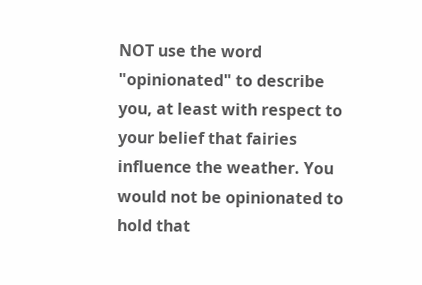NOT use the word "opinionated" to describe you, at least with respect to your belief that fairies influence the weather. You would not be opinionated to hold that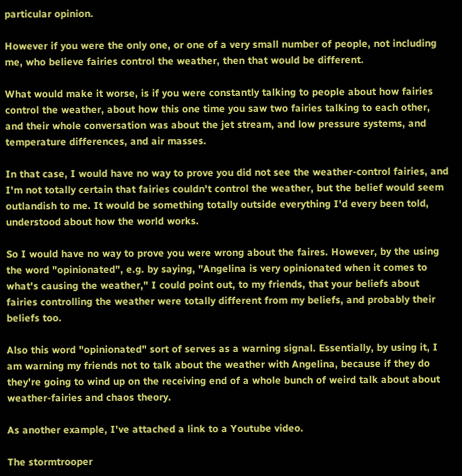particular opinion.

However if you were the only one, or one of a very small number of people, not including me, who believe fairies control the weather, then that would be different.

What would make it worse, is if you were constantly talking to people about how fairies control the weather, about how this one time you saw two fairies talking to each other, and their whole conversation was about the jet stream, and low pressure systems, and temperature differences, and air masses.

In that case, I would have no way to prove you did not see the weather-control fairies, and I'm not totally certain that fairies couldn't control the weather, but the belief would seem outlandish to me. It would be something totally outside everything I'd every been told, understood about how the world works.

So I would have no way to prove you were wrong about the faires. However, by the using the word "opinionated", e.g. by saying, "Angelina is very opinionated when it comes to what's causing the weather," I could point out, to my friends, that your beliefs about fairies controlling the weather were totally different from my beliefs, and probably their beliefs too.

Also this word "opinionated" sort of serves as a warning signal. Essentially, by using it, I am warning my friends not to talk about the weather with Angelina, because if they do they're going to wind up on the receiving end of a whole bunch of weird talk about about weather-fairies and chaos theory.

As another example, I've attached a link to a Youtube video.

The stormtrooper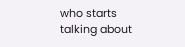who starts talking about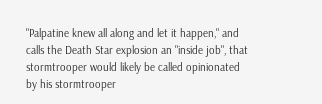"Palpatine knew all along and let it happen," and calls the Death Star explosion an "inside job", that stormtrooper would likely be called opinionated by his stormtrooper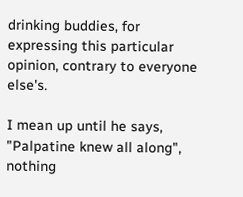drinking buddies, for expressing this particular opinion, contrary to everyone else's.

I mean up until he says, "Palpatine knew all along", nothing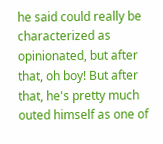he said could really be characterized as opinionated, but after that, oh boy! But after that, he's pretty much outed himself as one of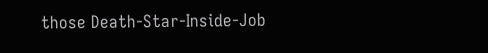those Death-Star-Inside-Job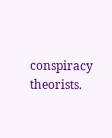conspiracy theorists.